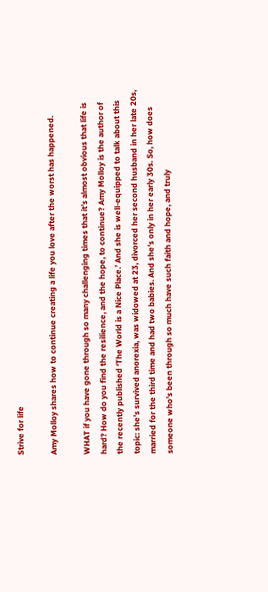Strive for life

Amy Molloy shares how to continue creating a life you love after the worst has happened.

WHAT if you have gone through so many challenging times that it’s almost obvious that life is hard? How do you find the resilience, and the hope, to continue? Amy Molloy is the author of the recently published ‘The World is a Nice Place.’ And she is well-equipped to talk about this topic: she’s survived anorexia, was widowed at 23, divorced her second husband in her late 20s, married for the third time and had two babies. And she’s only in her early 30s. So, how does someone who’s been through so much have such faith and hope, and truly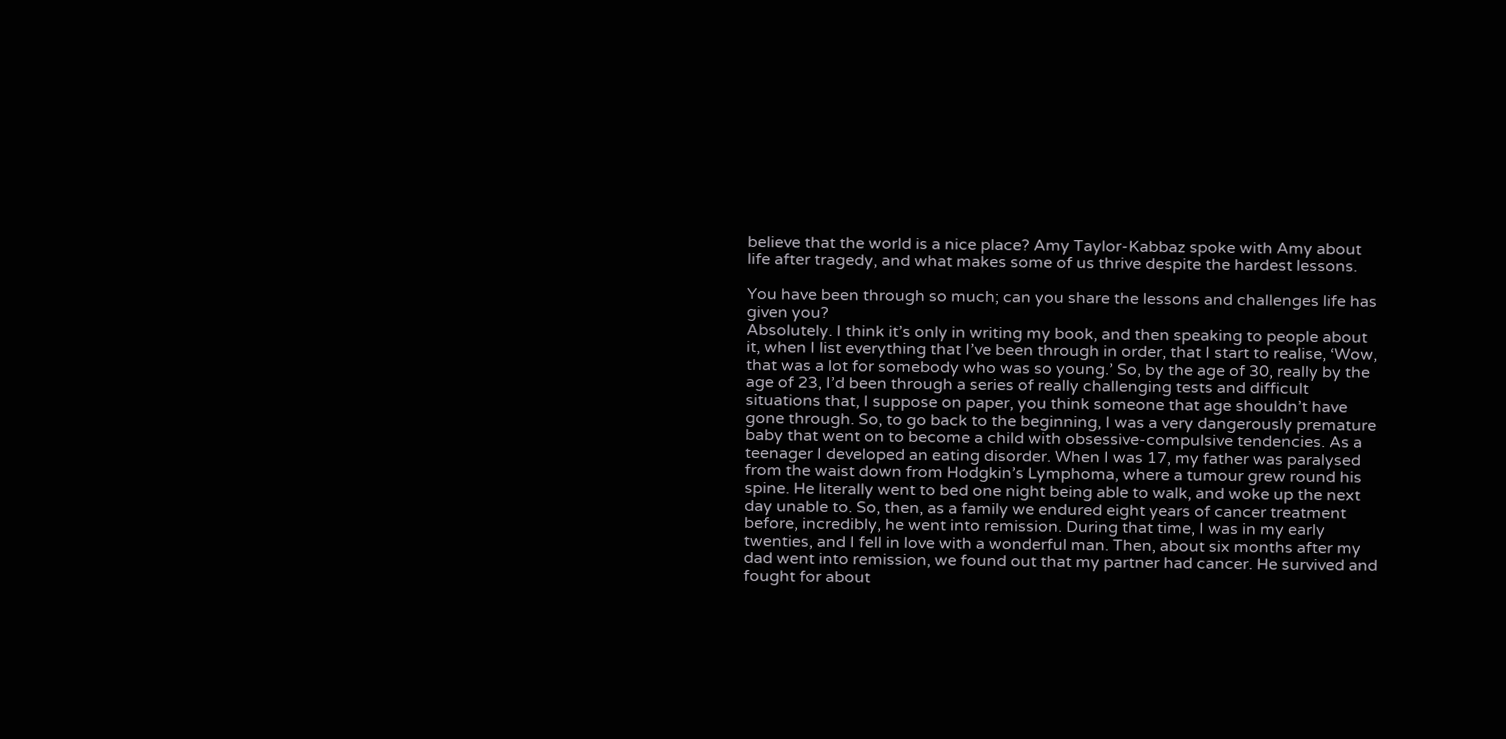believe that the world is a nice place? Amy Taylor-Kabbaz spoke with Amy about life after tragedy, and what makes some of us thrive despite the hardest lessons.

You have been through so much; can you share the lessons and challenges life has given you?
Absolutely. I think it’s only in writing my book, and then speaking to people about it, when I list everything that I’ve been through in order, that I start to realise, ‘Wow, that was a lot for somebody who was so young.’ So, by the age of 30, really by the age of 23, I’d been through a series of really challenging tests and difficult situations that, I suppose on paper, you think someone that age shouldn’t have gone through. So, to go back to the beginning, I was a very dangerously premature baby that went on to become a child with obsessive-compulsive tendencies. As a teenager I developed an eating disorder. When I was 17, my father was paralysed from the waist down from Hodgkin’s Lymphoma, where a tumour grew round his spine. He literally went to bed one night being able to walk, and woke up the next day unable to. So, then, as a family we endured eight years of cancer treatment before, incredibly, he went into remission. During that time, I was in my early twenties, and I fell in love with a wonderful man. Then, about six months after my dad went into remission, we found out that my partner had cancer. He survived and fought for about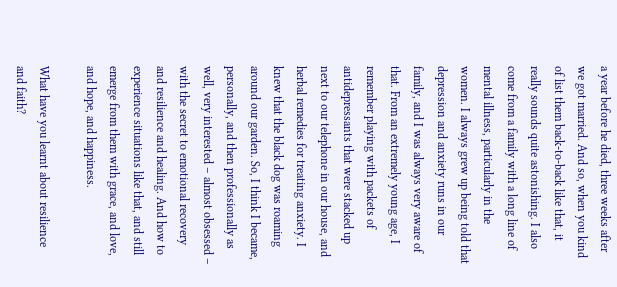a year before he died, three weeks after we got married. And so, when you kind of list them back-to-back like that, it really sounds quite astonishing. I also come from a family with a long line of mental illness, particularly in the women. I always grew up being told that depression and anxiety runs in our family, and I was always very aware of that. From an extremely young age, I remember playing with packets of antidepressants that were stacked up next to our telephone in our house, and herbal remedies for treating anxiety. I knew that the black dog was roaming around our garden. So, I think I became, personally, and then professionally as well, very interested – almost obsessed – with the secret to emotional recovery and resilience and healing. And how to experience situations like that, and still emerge from them with grace, and love, and hope, and happiness.

What have you learnt about resilience and faith?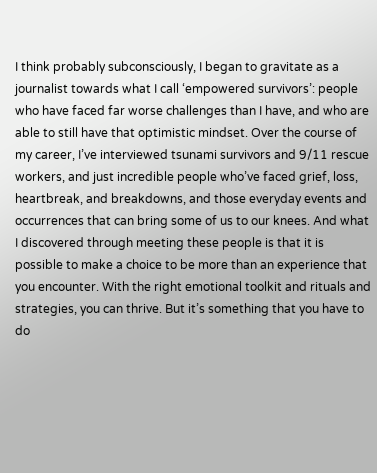I think probably subconsciously, I began to gravitate as a journalist towards what I call ‘empowered survivors’: people who have faced far worse challenges than I have, and who are able to still have that optimistic mindset. Over the course of my career, I’ve interviewed tsunami survivors and 9/11 rescue workers, and just incredible people who’ve faced grief, loss, heartbreak, and breakdowns, and those everyday events and occurrences that can bring some of us to our knees. And what I discovered through meeting these people is that it is possible to make a choice to be more than an experience that you encounter. With the right emotional toolkit and rituals and strategies, you can thrive. But it’s something that you have to do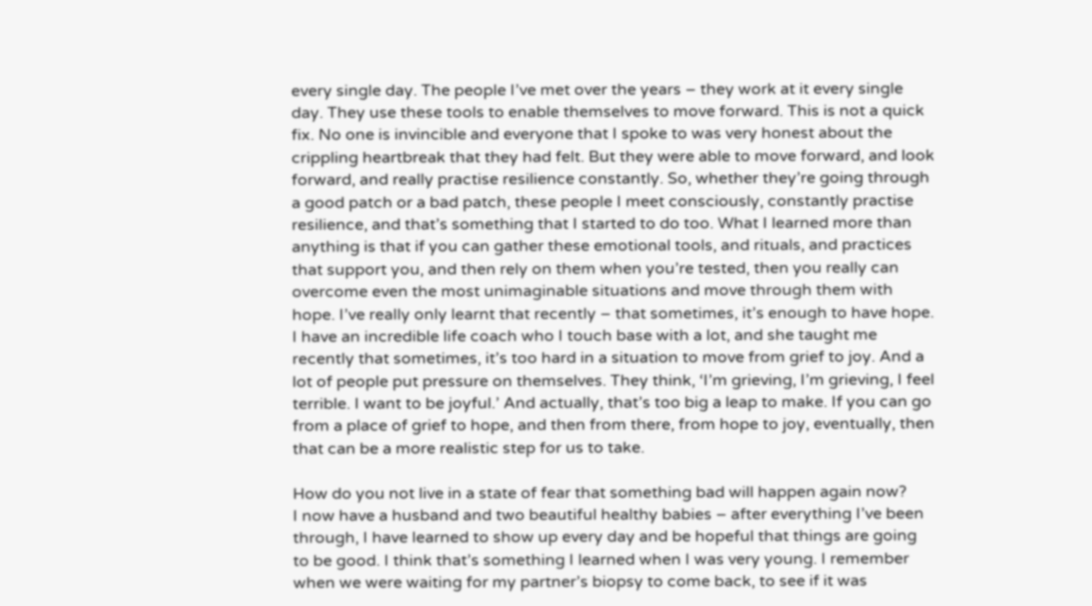every single day. The people I’ve met over the years – they work at it every single day. They use these tools to enable themselves to move forward. This is not a quick fix. No one is invincible and everyone that I spoke to was very honest about the crippling heartbreak that they had felt. But they were able to move forward, and look forward, and really practise resilience constantly. So, whether they’re going through a good patch or a bad patch, these people I meet consciously, constantly practise resilience, and that’s something that I started to do too. What I learned more than anything is that if you can gather these emotional tools, and rituals, and practices that support you, and then rely on them when you’re tested, then you really can overcome even the most unimaginable situations and move through them with hope. I’ve really only learnt that recently – that sometimes, it’s enough to have hope. I have an incredible life coach who I touch base with a lot, and she taught me recently that sometimes, it’s too hard in a situation to move from grief to joy. And a lot of people put pressure on themselves. They think, ‘I’m grieving, I’m grieving, I feel terrible. I want to be joyful.’ And actually, that’s too big a leap to make. If you can go from a place of grief to hope, and then from there, from hope to joy, eventually, then that can be a more realistic step for us to take.

How do you not live in a state of fear that something bad will happen again now?
I now have a husband and two beautiful healthy babies – after everything I’ve been through, I have learned to show up every day and be hopeful that things are going to be good. I think that’s something I learned when I was very young. I remember when we were waiting for my partner’s biopsy to come back, to see if it was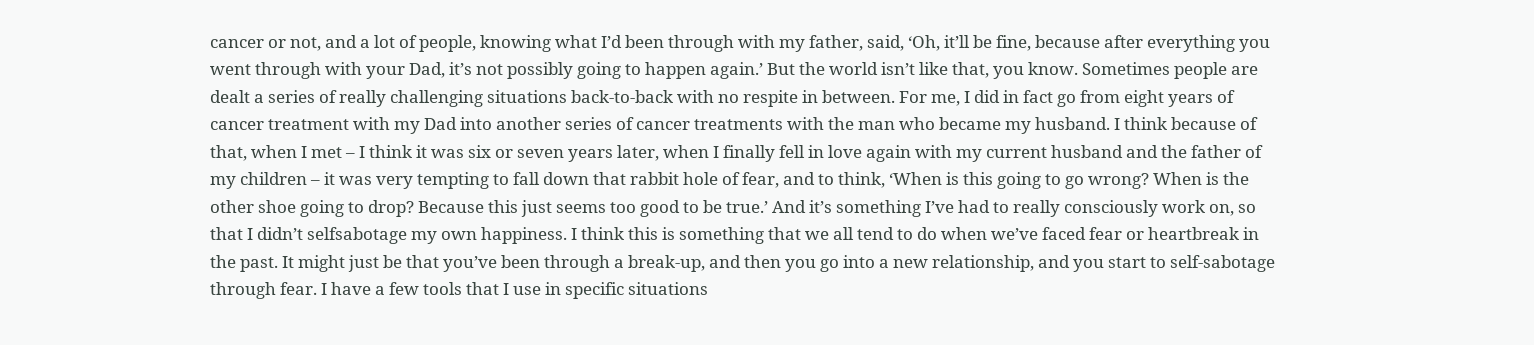cancer or not, and a lot of people, knowing what I’d been through with my father, said, ‘Oh, it’ll be fine, because after everything you went through with your Dad, it’s not possibly going to happen again.’ But the world isn’t like that, you know. Sometimes people are dealt a series of really challenging situations back-to-back with no respite in between. For me, I did in fact go from eight years of cancer treatment with my Dad into another series of cancer treatments with the man who became my husband. I think because of that, when I met – I think it was six or seven years later, when I finally fell in love again with my current husband and the father of my children – it was very tempting to fall down that rabbit hole of fear, and to think, ‘When is this going to go wrong? When is the other shoe going to drop? Because this just seems too good to be true.’ And it’s something I’ve had to really consciously work on, so that I didn’t selfsabotage my own happiness. I think this is something that we all tend to do when we’ve faced fear or heartbreak in the past. It might just be that you’ve been through a break-up, and then you go into a new relationship, and you start to self-sabotage through fear. I have a few tools that I use in specific situations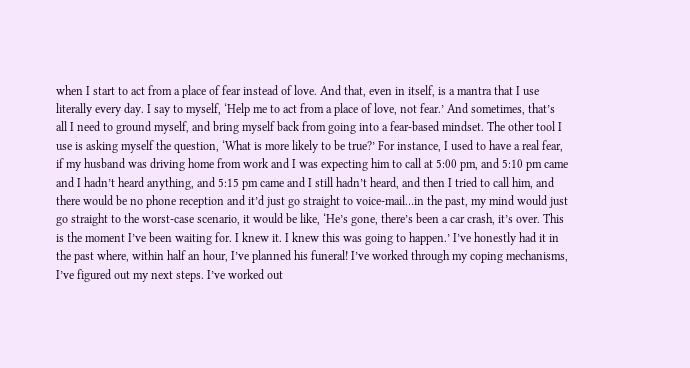when I start to act from a place of fear instead of love. And that, even in itself, is a mantra that I use literally every day. I say to myself, ‘Help me to act from a place of love, not fear.’ And sometimes, that’s all I need to ground myself, and bring myself back from going into a fear-based mindset. The other tool I use is asking myself the question, ‘What is more likely to be true?’ For instance, I used to have a real fear, if my husband was driving home from work and I was expecting him to call at 5:00 pm, and 5:10 pm came and I hadn’t heard anything, and 5:15 pm came and I still hadn’t heard, and then I tried to call him, and there would be no phone reception and it’d just go straight to voice-mail…in the past, my mind would just go straight to the worst-case scenario, it would be like, ‘He’s gone, there’s been a car crash, it’s over. This is the moment I’ve been waiting for. I knew it. I knew this was going to happen.’ I’ve honestly had it in the past where, within half an hour, I’ve planned his funeral! I’ve worked through my coping mechanisms, I’ve figured out my next steps. I’ve worked out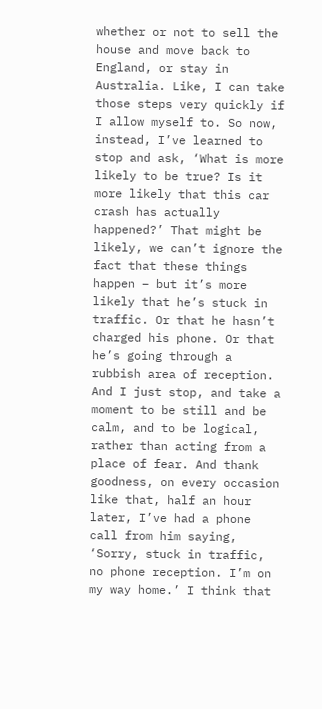whether or not to sell the house and move back to England, or stay in Australia. Like, I can take those steps very quickly if I allow myself to. So now, instead, I’ve learned to stop and ask, ‘What is more likely to be true? Is it more likely that this car crash has actually happened?’ That might be likely, we can’t ignore the fact that these things happen – but it’s more likely that he’s stuck in traffic. Or that he hasn’t charged his phone. Or that he’s going through a rubbish area of reception. And I just stop, and take a moment to be still and be calm, and to be logical, rather than acting from a place of fear. And thank goodness, on every occasion like that, half an hour later, I’ve had a phone call from him saying, ‘Sorry, stuck in traffic, no phone reception. I’m on my way home.’ I think that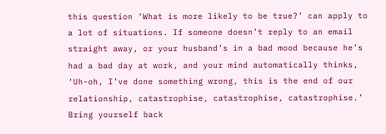this question ‘What is more likely to be true?’ can apply to a lot of situations. If someone doesn’t reply to an email straight away, or your husband’s in a bad mood because he’s had a bad day at work, and your mind automatically thinks, ‘Uh-oh, I’ve done something wrong, this is the end of our relationship, catastrophise, catastrophise, catastrophise.’ Bring yourself back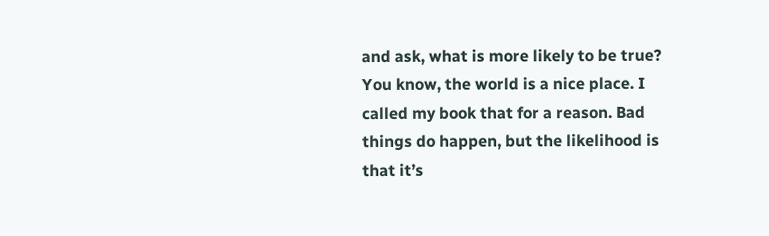and ask, what is more likely to be true? You know, the world is a nice place. I called my book that for a reason. Bad things do happen, but the likelihood is that it’s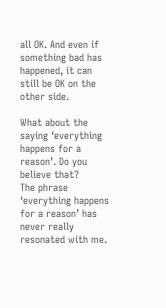all OK. And even if something bad has happened, it can still be OK on the other side.

What about the saying ‘everything happens for a reason’. Do you believe that?
The phrase ‘everything happens for a reason’ has never really resonated with me.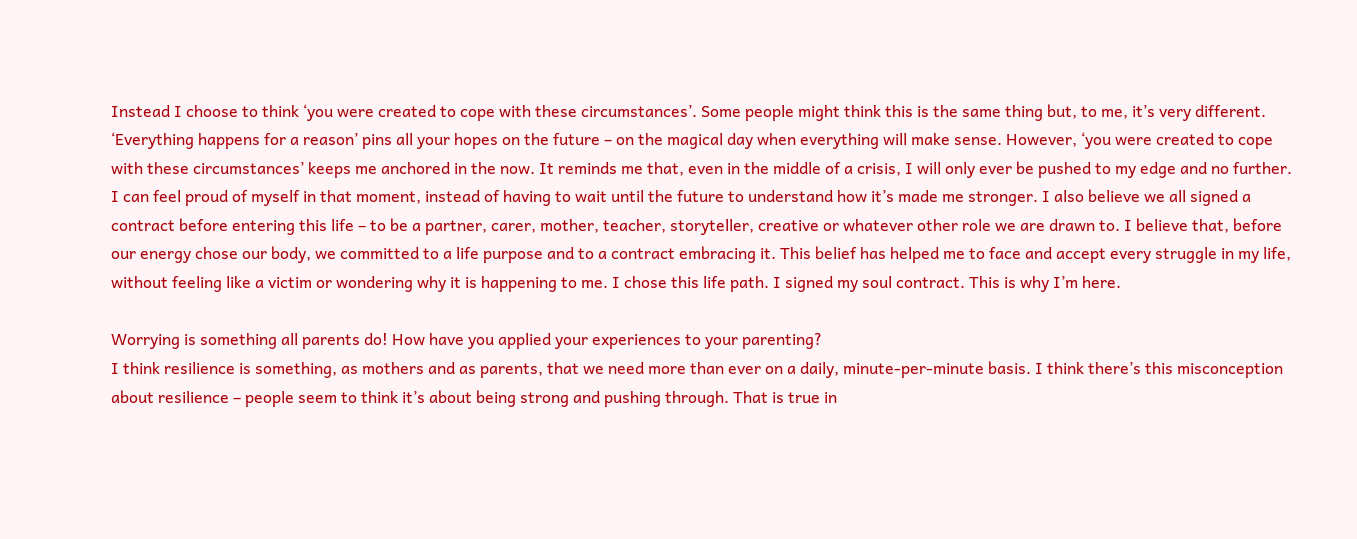Instead I choose to think ‘you were created to cope with these circumstances’. Some people might think this is the same thing but, to me, it’s very different. ‘Everything happens for a reason’ pins all your hopes on the future – on the magical day when everything will make sense. However, ‘you were created to cope with these circumstances’ keeps me anchored in the now. It reminds me that, even in the middle of a crisis, I will only ever be pushed to my edge and no further. I can feel proud of myself in that moment, instead of having to wait until the future to understand how it’s made me stronger. I also believe we all signed a contract before entering this life – to be a partner, carer, mother, teacher, storyteller, creative or whatever other role we are drawn to. I believe that, before our energy chose our body, we committed to a life purpose and to a contract embracing it. This belief has helped me to face and accept every struggle in my life, without feeling like a victim or wondering why it is happening to me. I chose this life path. I signed my soul contract. This is why I’m here.

Worrying is something all parents do! How have you applied your experiences to your parenting?
I think resilience is something, as mothers and as parents, that we need more than ever on a daily, minute-per-minute basis. I think there’s this misconception about resilience – people seem to think it’s about being strong and pushing through. That is true in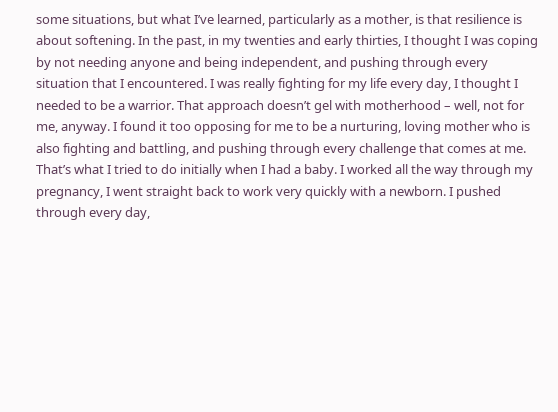some situations, but what I’ve learned, particularly as a mother, is that resilience is about softening. In the past, in my twenties and early thirties, I thought I was coping by not needing anyone and being independent, and pushing through every situation that I encountered. I was really fighting for my life every day, I thought I needed to be a warrior. That approach doesn’t gel with motherhood – well, not for me, anyway. I found it too opposing for me to be a nurturing, loving mother who is also fighting and battling, and pushing through every challenge that comes at me. That’s what I tried to do initially when I had a baby. I worked all the way through my pregnancy, I went straight back to work very quickly with a newborn. I pushed through every day,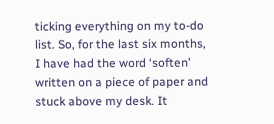ticking everything on my to-do list. So, for the last six months, I have had the word ‘soften’ written on a piece of paper and stuck above my desk. It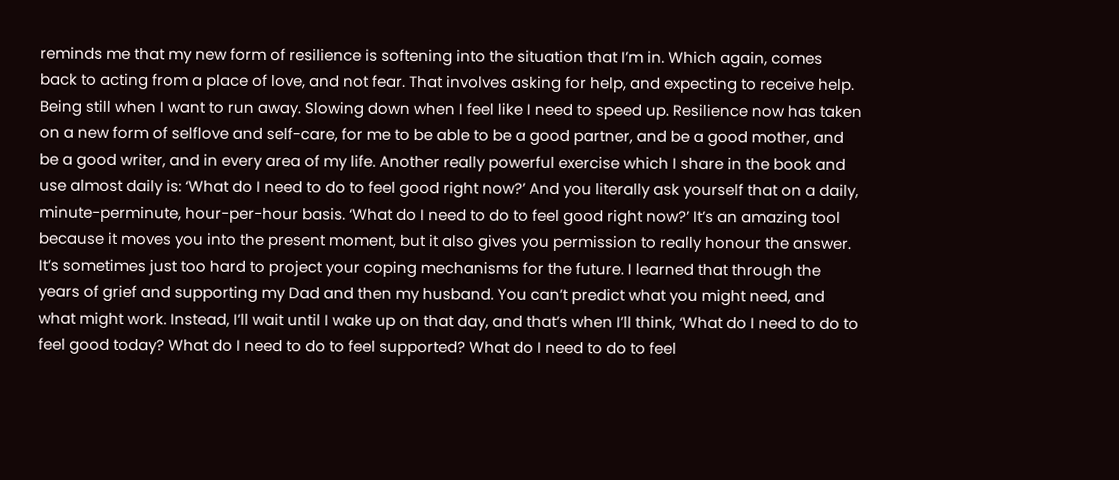reminds me that my new form of resilience is softening into the situation that I’m in. Which again, comes back to acting from a place of love, and not fear. That involves asking for help, and expecting to receive help. Being still when I want to run away. Slowing down when I feel like I need to speed up. Resilience now has taken on a new form of selflove and self-care, for me to be able to be a good partner, and be a good mother, and be a good writer, and in every area of my life. Another really powerful exercise which I share in the book and use almost daily is: ‘What do I need to do to feel good right now?’ And you literally ask yourself that on a daily, minute-perminute, hour-per-hour basis. ‘What do I need to do to feel good right now?’ It’s an amazing tool because it moves you into the present moment, but it also gives you permission to really honour the answer. It’s sometimes just too hard to project your coping mechanisms for the future. I learned that through the years of grief and supporting my Dad and then my husband. You can’t predict what you might need, and what might work. Instead, I’ll wait until I wake up on that day, and that’s when I’ll think, ‘What do I need to do to feel good today? What do I need to do to feel supported? What do I need to do to feel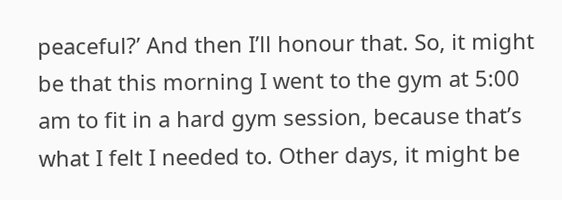peaceful?’ And then I’ll honour that. So, it might be that this morning I went to the gym at 5:00 am to fit in a hard gym session, because that’s what I felt I needed to. Other days, it might be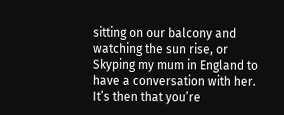sitting on our balcony and watching the sun rise, or Skyping my mum in England to have a conversation with her. It’s then that you’re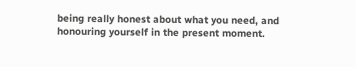being really honest about what you need, and honouring yourself in the present moment.